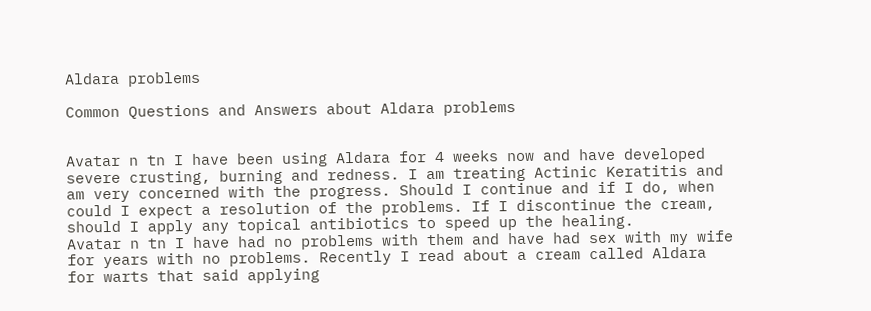Aldara problems

Common Questions and Answers about Aldara problems


Avatar n tn I have been using Aldara for 4 weeks now and have developed severe crusting, burning and redness. I am treating Actinic Keratitis and am very concerned with the progress. Should I continue and if I do, when could I expect a resolution of the problems. If I discontinue the cream, should I apply any topical antibiotics to speed up the healing.
Avatar n tn I have had no problems with them and have had sex with my wife for years with no problems. Recently I read about a cream called Aldara for warts that said applying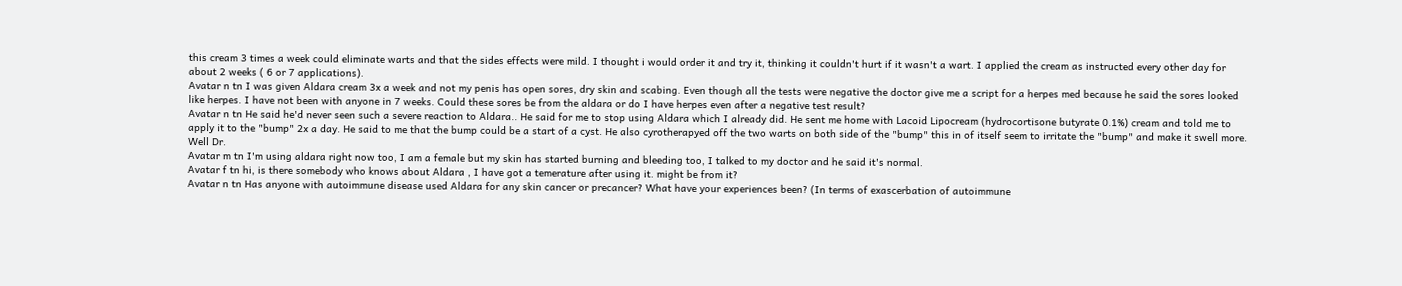this cream 3 times a week could eliminate warts and that the sides effects were mild. I thought i would order it and try it, thinking it couldn't hurt if it wasn't a wart. I applied the cream as instructed every other day for about 2 weeks ( 6 or 7 applications).
Avatar n tn I was given Aldara cream 3x a week and not my penis has open sores, dry skin and scabing. Even though all the tests were negative the doctor give me a script for a herpes med because he said the sores looked like herpes. I have not been with anyone in 7 weeks. Could these sores be from the aldara or do I have herpes even after a negative test result?
Avatar n tn He said he'd never seen such a severe reaction to Aldara.. He said for me to stop using Aldara which I already did. He sent me home with Lacoid Lipocream (hydrocortisone butyrate 0.1%) cream and told me to apply it to the "bump" 2x a day. He said to me that the bump could be a start of a cyst. He also cyrotherapyed off the two warts on both side of the "bump" this in of itself seem to irritate the "bump" and make it swell more. Well Dr.
Avatar m tn I'm using aldara right now too, I am a female but my skin has started burning and bleeding too, I talked to my doctor and he said it's normal.
Avatar f tn hi, is there somebody who knows about Aldara , I have got a temerature after using it. might be from it?
Avatar n tn Has anyone with autoimmune disease used Aldara for any skin cancer or precancer? What have your experiences been? (In terms of exascerbation of autoimmune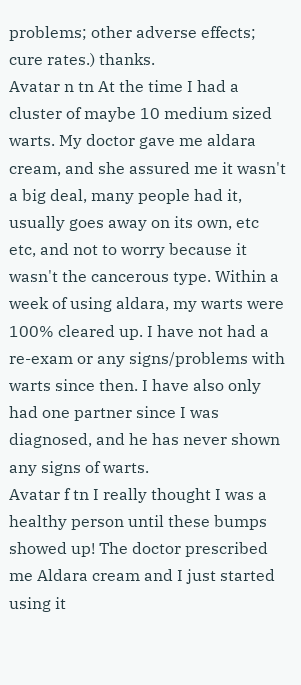problems; other adverse effects; cure rates.) thanks.
Avatar n tn At the time I had a cluster of maybe 10 medium sized warts. My doctor gave me aldara cream, and she assured me it wasn't a big deal, many people had it, usually goes away on its own, etc etc, and not to worry because it wasn't the cancerous type. Within a week of using aldara, my warts were 100% cleared up. I have not had a re-exam or any signs/problems with warts since then. I have also only had one partner since I was diagnosed, and he has never shown any signs of warts.
Avatar f tn I really thought I was a healthy person until these bumps showed up! The doctor prescribed me Aldara cream and I just started using it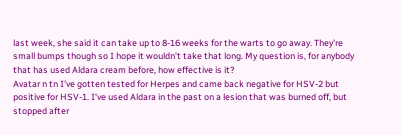last week, she said it can take up to 8-16 weeks for the warts to go away. They're small bumps though so I hope it wouldn't take that long. My question is, for anybody that has used Aldara cream before, how effective is it?
Avatar n tn I've gotten tested for Herpes and came back negative for HSV-2 but positive for HSV-1. I've used Aldara in the past on a lesion that was burned off, but stopped after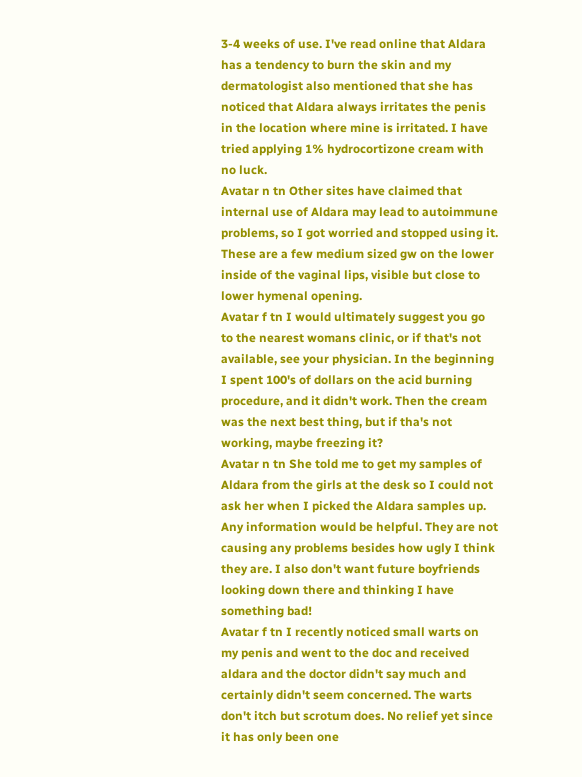3-4 weeks of use. I've read online that Aldara has a tendency to burn the skin and my dermatologist also mentioned that she has noticed that Aldara always irritates the penis in the location where mine is irritated. I have tried applying 1% hydrocortizone cream with no luck.
Avatar n tn Other sites have claimed that internal use of Aldara may lead to autoimmune problems, so I got worried and stopped using it. These are a few medium sized gw on the lower inside of the vaginal lips, visible but close to lower hymenal opening.
Avatar f tn I would ultimately suggest you go to the nearest womans clinic, or if that's not available, see your physician. In the beginning I spent 100's of dollars on the acid burning procedure, and it didn't work. Then the cream was the next best thing, but if tha's not working, maybe freezing it?
Avatar n tn She told me to get my samples of Aldara from the girls at the desk so I could not ask her when I picked the Aldara samples up. Any information would be helpful. They are not causing any problems besides how ugly I think they are. I also don't want future boyfriends looking down there and thinking I have something bad!
Avatar f tn I recently noticed small warts on my penis and went to the doc and received aldara and the doctor didn't say much and certainly didn't seem concerned. The warts don't itch but scrotum does. No relief yet since it has only been one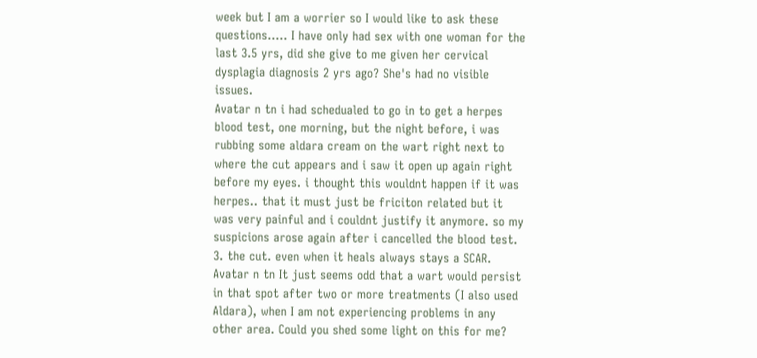week but I am a worrier so I would like to ask these questions..... I have only had sex with one woman for the last 3.5 yrs, did she give to me given her cervical dysplagia diagnosis 2 yrs ago? She's had no visible issues.
Avatar n tn i had schedualed to go in to get a herpes blood test, one morning, but the night before, i was rubbing some aldara cream on the wart right next to where the cut appears and i saw it open up again right before my eyes. i thought this wouldnt happen if it was herpes.. that it must just be friciton related but it was very painful and i couldnt justify it anymore. so my suspicions arose again after i cancelled the blood test. 3. the cut. even when it heals always stays a SCAR.
Avatar n tn It just seems odd that a wart would persist in that spot after two or more treatments (I also used Aldara), when I am not experiencing problems in any other area. Could you shed some light on this for me?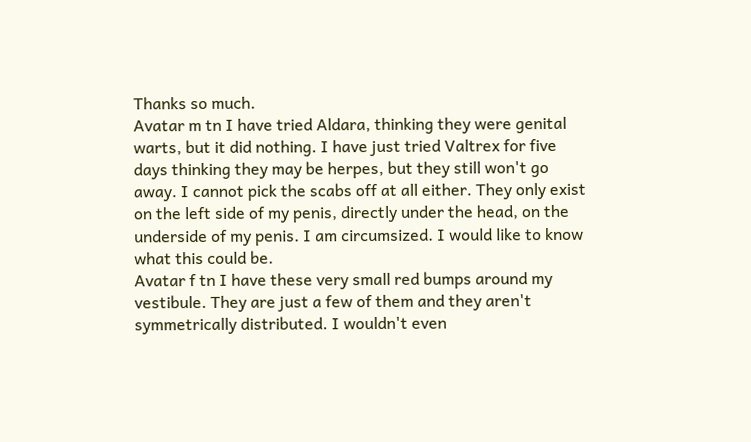Thanks so much.
Avatar m tn I have tried Aldara, thinking they were genital warts, but it did nothing. I have just tried Valtrex for five days thinking they may be herpes, but they still won't go away. I cannot pick the scabs off at all either. They only exist on the left side of my penis, directly under the head, on the underside of my penis. I am circumsized. I would like to know what this could be.
Avatar f tn I have these very small red bumps around my vestibule. They are just a few of them and they aren't symmetrically distributed. I wouldn't even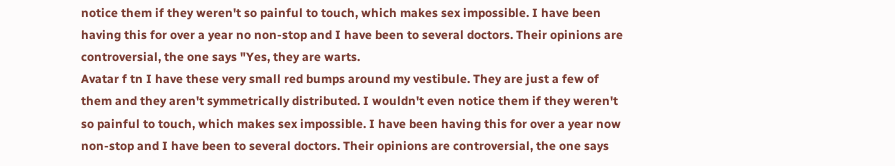notice them if they weren't so painful to touch, which makes sex impossible. I have been having this for over a year no non-stop and I have been to several doctors. Their opinions are controversial, the one says "Yes, they are warts.
Avatar f tn I have these very small red bumps around my vestibule. They are just a few of them and they aren't symmetrically distributed. I wouldn't even notice them if they weren't so painful to touch, which makes sex impossible. I have been having this for over a year now non-stop and I have been to several doctors. Their opinions are controversial, the one says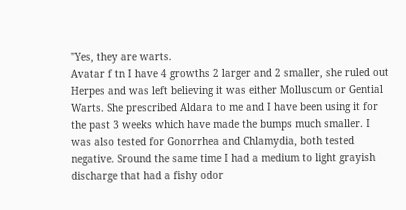"Yes, they are warts.
Avatar f tn I have 4 growths 2 larger and 2 smaller, she ruled out Herpes and was left believing it was either Molluscum or Gential Warts. She prescribed Aldara to me and I have been using it for the past 3 weeks which have made the bumps much smaller. I was also tested for Gonorrhea and Chlamydia, both tested negative. Sround the same time I had a medium to light grayish discharge that had a fishy odor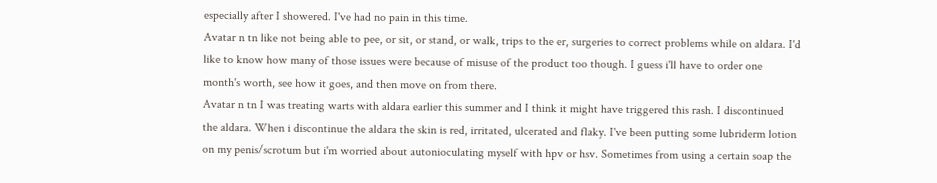especially after I showered. I've had no pain in this time.
Avatar n tn like not being able to pee, or sit, or stand, or walk, trips to the er, surgeries to correct problems while on aldara. I'd like to know how many of those issues were because of misuse of the product too though. I guess i'll have to order one month's worth, see how it goes, and then move on from there.
Avatar n tn I was treating warts with aldara earlier this summer and I think it might have triggered this rash. I discontinued the aldara. When i discontinue the aldara the skin is red, irritated, ulcerated and flaky. I've been putting some lubriderm lotion on my penis/scrotum but i'm worried about autonioculating myself with hpv or hsv. Sometimes from using a certain soap the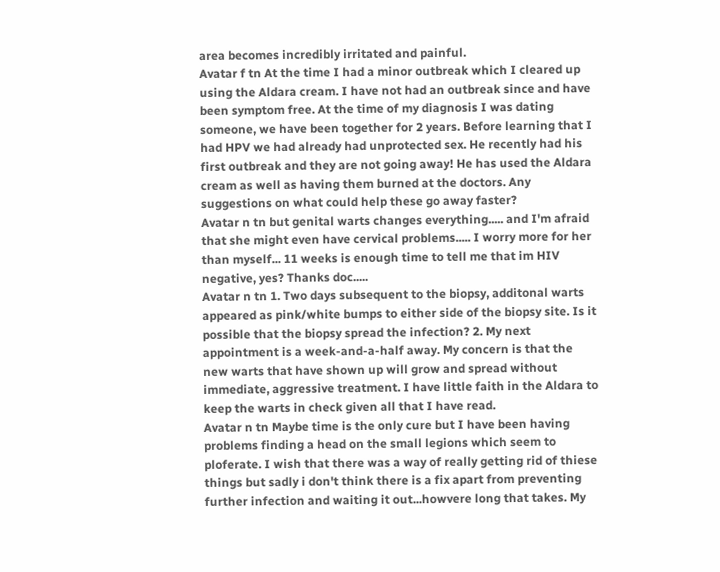area becomes incredibly irritated and painful.
Avatar f tn At the time I had a minor outbreak which I cleared up using the Aldara cream. I have not had an outbreak since and have been symptom free. At the time of my diagnosis I was dating someone, we have been together for 2 years. Before learning that I had HPV we had already had unprotected sex. He recently had his first outbreak and they are not going away! He has used the Aldara cream as well as having them burned at the doctors. Any suggestions on what could help these go away faster?
Avatar n tn but genital warts changes everything..... and I'm afraid that she might even have cervical problems..... I worry more for her than myself... 11 weeks is enough time to tell me that im HIV negative, yes? Thanks doc.....
Avatar n tn 1. Two days subsequent to the biopsy, additonal warts appeared as pink/white bumps to either side of the biopsy site. Is it possible that the biopsy spread the infection? 2. My next appointment is a week-and-a-half away. My concern is that the new warts that have shown up will grow and spread without immediate, aggressive treatment. I have little faith in the Aldara to keep the warts in check given all that I have read.
Avatar n tn Maybe time is the only cure but I have been having problems finding a head on the small legions which seem to ploferate. I wish that there was a way of really getting rid of thiese things but sadly i don't think there is a fix apart from preventing further infection and waiting it out...howvere long that takes. My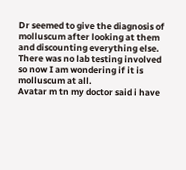Dr seemed to give the diagnosis of molluscum after looking at them and discounting everything else. There was no lab testing involved so now I am wondering if it is molluscum at all.
Avatar m tn my doctor said i have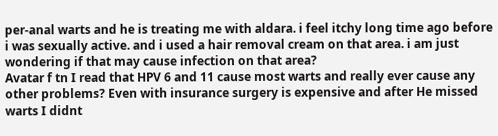per-anal warts and he is treating me with aldara. i feel itchy long time ago before i was sexually active. and i used a hair removal cream on that area. i am just wondering if that may cause infection on that area?
Avatar f tn I read that HPV 6 and 11 cause most warts and really ever cause any other problems? Even with insurance surgery is expensive and after He missed warts I didnt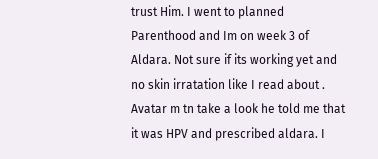trust Him. I went to planned Parenthood and Im on week 3 of Aldara. Not sure if its working yet and no skin irratation like I read about .
Avatar m tn take a look he told me that it was HPV and prescribed aldara. I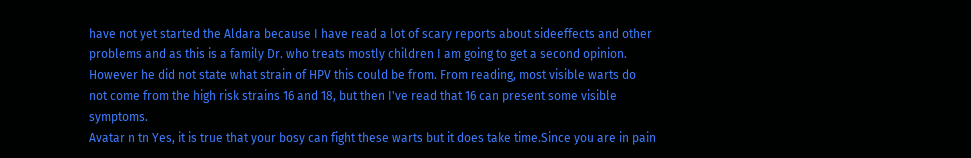have not yet started the Aldara because I have read a lot of scary reports about sideeffects and other problems and as this is a family Dr. who treats mostly children I am going to get a second opinion. However he did not state what strain of HPV this could be from. From reading, most visible warts do not come from the high risk strains 16 and 18, but then I've read that 16 can present some visible symptoms.
Avatar n tn Yes, it is true that your bosy can fight these warts but it does take time.Since you are in pain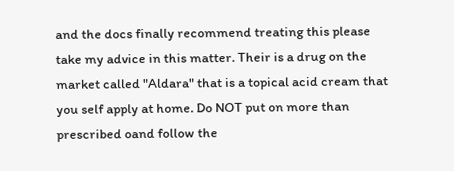and the docs finally recommend treating this please take my advice in this matter. Their is a drug on the market called "Aldara" that is a topical acid cream that you self apply at home. Do NOT put on more than prescribed oand follow the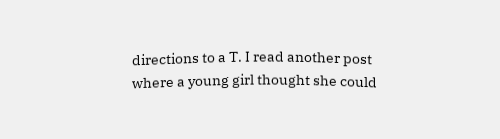directions to a T. I read another post where a young girl thought she could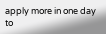apply more in one day to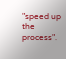"speed up the process".